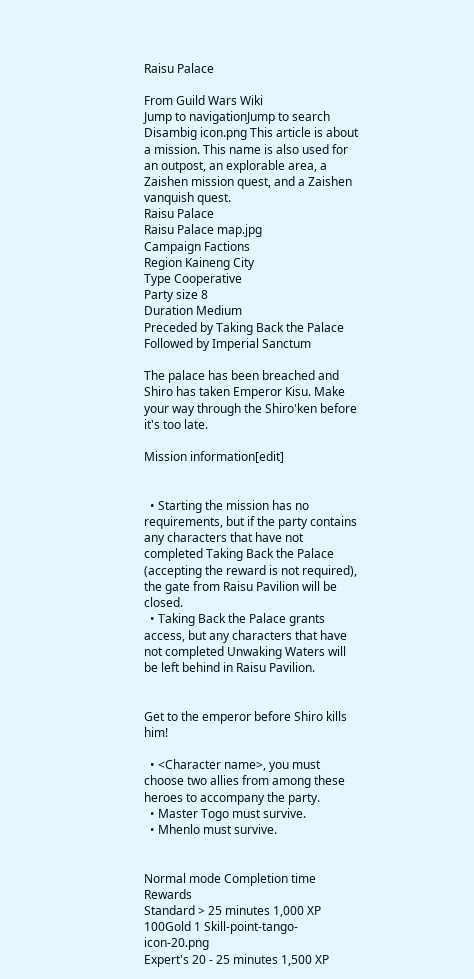Raisu Palace

From Guild Wars Wiki
Jump to navigationJump to search
Disambig icon.png This article is about a mission. This name is also used for an outpost, an explorable area, a Zaishen mission quest, and a Zaishen vanquish quest.
Raisu Palace
Raisu Palace map.jpg
Campaign Factions
Region Kaineng City
Type Cooperative
Party size 8
Duration Medium
Preceded by Taking Back the Palace
Followed by Imperial Sanctum

The palace has been breached and Shiro has taken Emperor Kisu. Make your way through the Shiro'ken before it's too late.

Mission information[edit]


  • Starting the mission has no requirements, but if the party contains any characters that have not completed Taking Back the Palace (accepting the reward is not required), the gate from Raisu Pavilion will be closed.
  • Taking Back the Palace grants access, but any characters that have not completed Unwaking Waters will be left behind in Raisu Pavilion.


Get to the emperor before Shiro kills him!

  • <Character name>, you must choose two allies from among these heroes to accompany the party.
  • Master Togo must survive.
  • Mhenlo must survive.


Normal mode Completion time Rewards
Standard > 25 minutes 1,000 XP 100Gold 1 Skill-point-tango-icon-20.png
Expert's 20 - 25 minutes 1,500 XP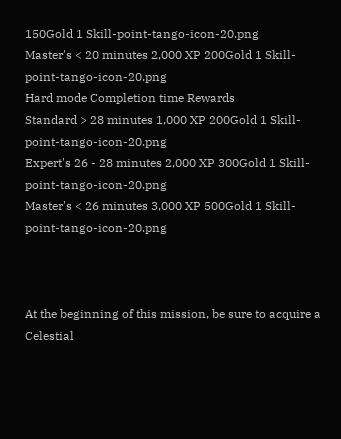150Gold 1 Skill-point-tango-icon-20.png
Master's < 20 minutes 2,000 XP 200Gold 1 Skill-point-tango-icon-20.png
Hard mode Completion time Rewards
Standard > 28 minutes 1,000 XP 200Gold 1 Skill-point-tango-icon-20.png
Expert's 26 - 28 minutes 2,000 XP 300Gold 1 Skill-point-tango-icon-20.png
Master's < 26 minutes 3,000 XP 500Gold 1 Skill-point-tango-icon-20.png



At the beginning of this mission, be sure to acquire a Celestial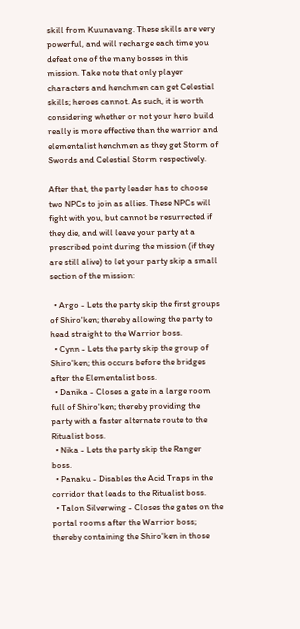skill from Kuunavang. These skills are very powerful, and will recharge each time you defeat one of the many bosses in this mission. Take note that only player characters and henchmen can get Celestial skills; heroes cannot. As such, it is worth considering whether or not your hero build really is more effective than the warrior and elementalist henchmen as they get Storm of Swords and Celestial Storm respectively.

After that, the party leader has to choose two NPCs to join as allies. These NPCs will fight with you, but cannot be resurrected if they die, and will leave your party at a prescribed point during the mission (if they are still alive) to let your party skip a small section of the mission:

  • Argo - Lets the party skip the first groups of Shiro'ken; thereby allowing the party to head straight to the Warrior boss.
  • Cynn - Lets the party skip the group of Shiro'ken; this occurs before the bridges after the Elementalist boss.
  • Danika - Closes a gate in a large room full of Shiro'ken; thereby providing the party with a faster alternate route to the Ritualist boss.
  • Nika - Lets the party skip the Ranger boss.
  • Panaku - Disables the Acid Traps in the corridor that leads to the Ritualist boss.
  • Talon Silverwing - Closes the gates on the portal rooms after the Warrior boss; thereby containing the Shiro'ken in those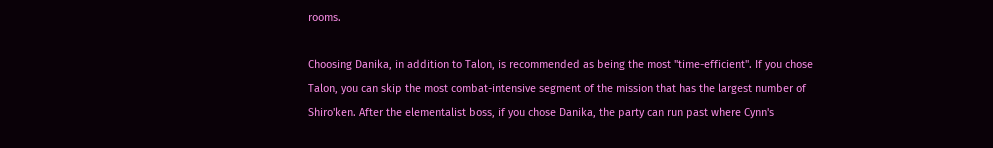rooms.

Choosing Danika, in addition to Talon, is recommended as being the most "time-efficient". If you chose Talon, you can skip the most combat-intensive segment of the mission that has the largest number of Shiro'ken. After the elementalist boss, if you chose Danika, the party can run past where Cynn's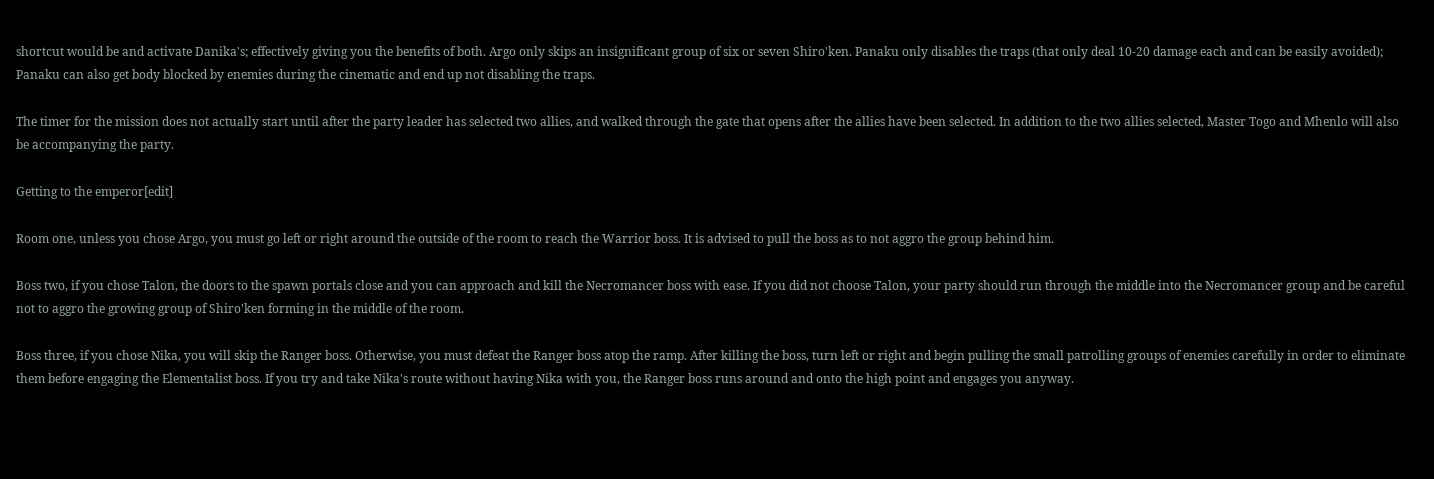shortcut would be and activate Danika's; effectively giving you the benefits of both. Argo only skips an insignificant group of six or seven Shiro'ken. Panaku only disables the traps (that only deal 10-20 damage each and can be easily avoided); Panaku can also get body blocked by enemies during the cinematic and end up not disabling the traps.

The timer for the mission does not actually start until after the party leader has selected two allies, and walked through the gate that opens after the allies have been selected. In addition to the two allies selected, Master Togo and Mhenlo will also be accompanying the party.

Getting to the emperor[edit]

Room one, unless you chose Argo, you must go left or right around the outside of the room to reach the Warrior boss. It is advised to pull the boss as to not aggro the group behind him.

Boss two, if you chose Talon, the doors to the spawn portals close and you can approach and kill the Necromancer boss with ease. If you did not choose Talon, your party should run through the middle into the Necromancer group and be careful not to aggro the growing group of Shiro'ken forming in the middle of the room.

Boss three, if you chose Nika, you will skip the Ranger boss. Otherwise, you must defeat the Ranger boss atop the ramp. After killing the boss, turn left or right and begin pulling the small patrolling groups of enemies carefully in order to eliminate them before engaging the Elementalist boss. If you try and take Nika's route without having Nika with you, the Ranger boss runs around and onto the high point and engages you anyway.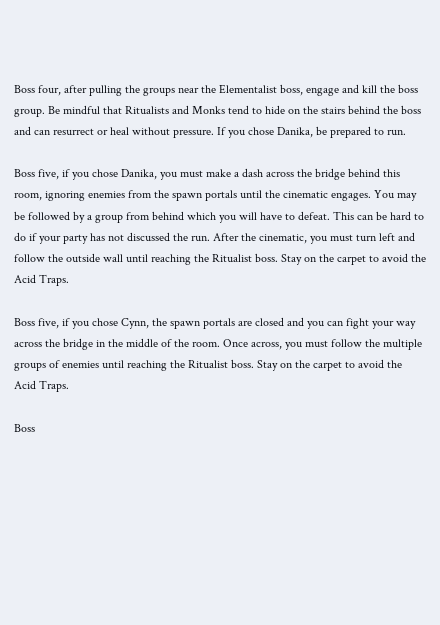Boss four, after pulling the groups near the Elementalist boss, engage and kill the boss group. Be mindful that Ritualists and Monks tend to hide on the stairs behind the boss and can resurrect or heal without pressure. If you chose Danika, be prepared to run.

Boss five, if you chose Danika, you must make a dash across the bridge behind this room, ignoring enemies from the spawn portals until the cinematic engages. You may be followed by a group from behind which you will have to defeat. This can be hard to do if your party has not discussed the run. After the cinematic, you must turn left and follow the outside wall until reaching the Ritualist boss. Stay on the carpet to avoid the Acid Traps.

Boss five, if you chose Cynn, the spawn portals are closed and you can fight your way across the bridge in the middle of the room. Once across, you must follow the multiple groups of enemies until reaching the Ritualist boss. Stay on the carpet to avoid the Acid Traps.

Boss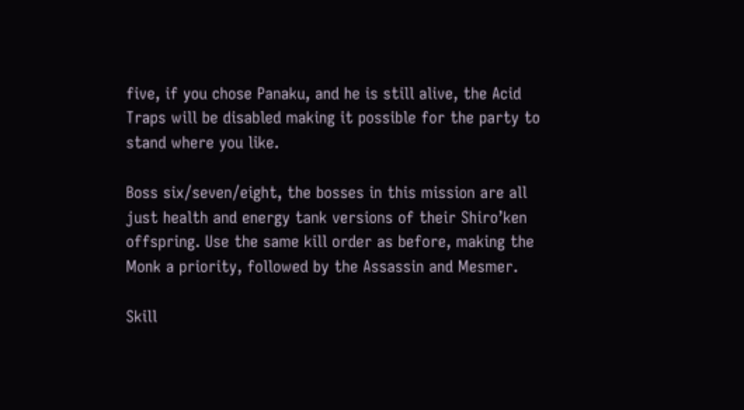five, if you chose Panaku, and he is still alive, the Acid Traps will be disabled making it possible for the party to stand where you like.

Boss six/seven/eight, the bosses in this mission are all just health and energy tank versions of their Shiro’ken offspring. Use the same kill order as before, making the Monk a priority, followed by the Assassin and Mesmer.

Skill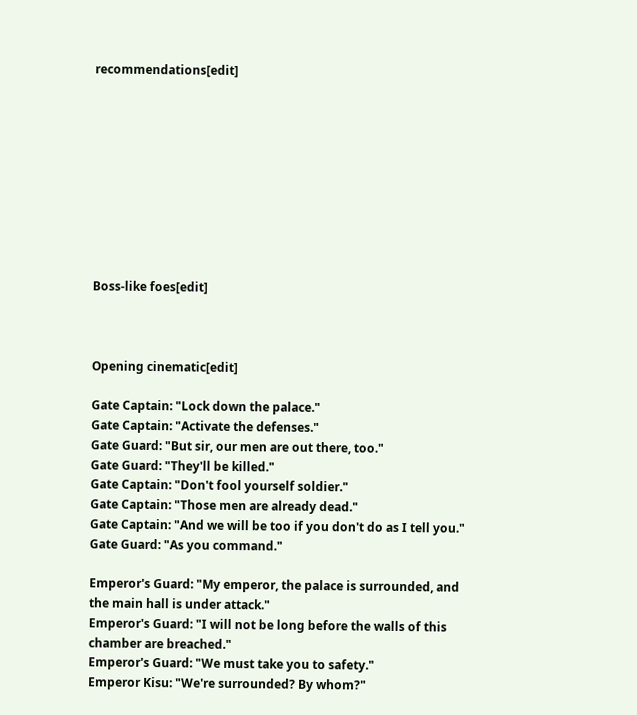recommendations[edit]










Boss-like foes[edit]



Opening cinematic[edit]

Gate Captain: "Lock down the palace."
Gate Captain: "Activate the defenses."
Gate Guard: "But sir, our men are out there, too."
Gate Guard: "They'll be killed."
Gate Captain: "Don't fool yourself soldier."
Gate Captain: "Those men are already dead."
Gate Captain: "And we will be too if you don't do as I tell you."
Gate Guard: "As you command."

Emperor's Guard: "My emperor, the palace is surrounded, and the main hall is under attack."
Emperor's Guard: "I will not be long before the walls of this chamber are breached."
Emperor's Guard: "We must take you to safety."
Emperor Kisu: "We're surrounded? By whom?"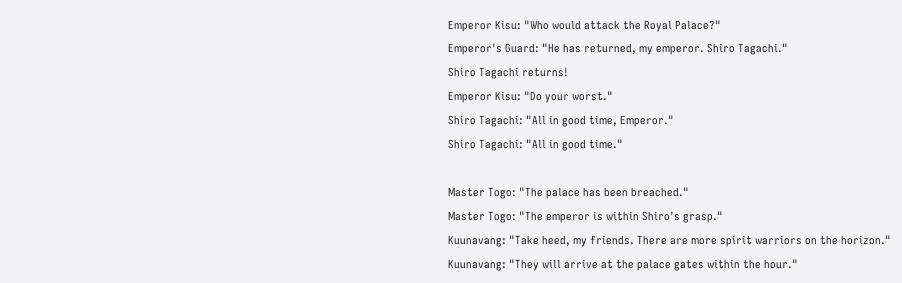Emperor Kisu: "Who would attack the Royal Palace?"
Emperor's Guard: "He has returned, my emperor. Shiro Tagachi."
Shiro Tagachi returns!
Emperor Kisu: "Do your worst."
Shiro Tagachi: "All in good time, Emperor."
Shiro Tagachi: "All in good time."

Master Togo: "The palace has been breached."
Master Togo: "The emperor is within Shiro's grasp."
Kuunavang: "Take heed, my friends. There are more spirit warriors on the horizon."
Kuunavang: "They will arrive at the palace gates within the hour."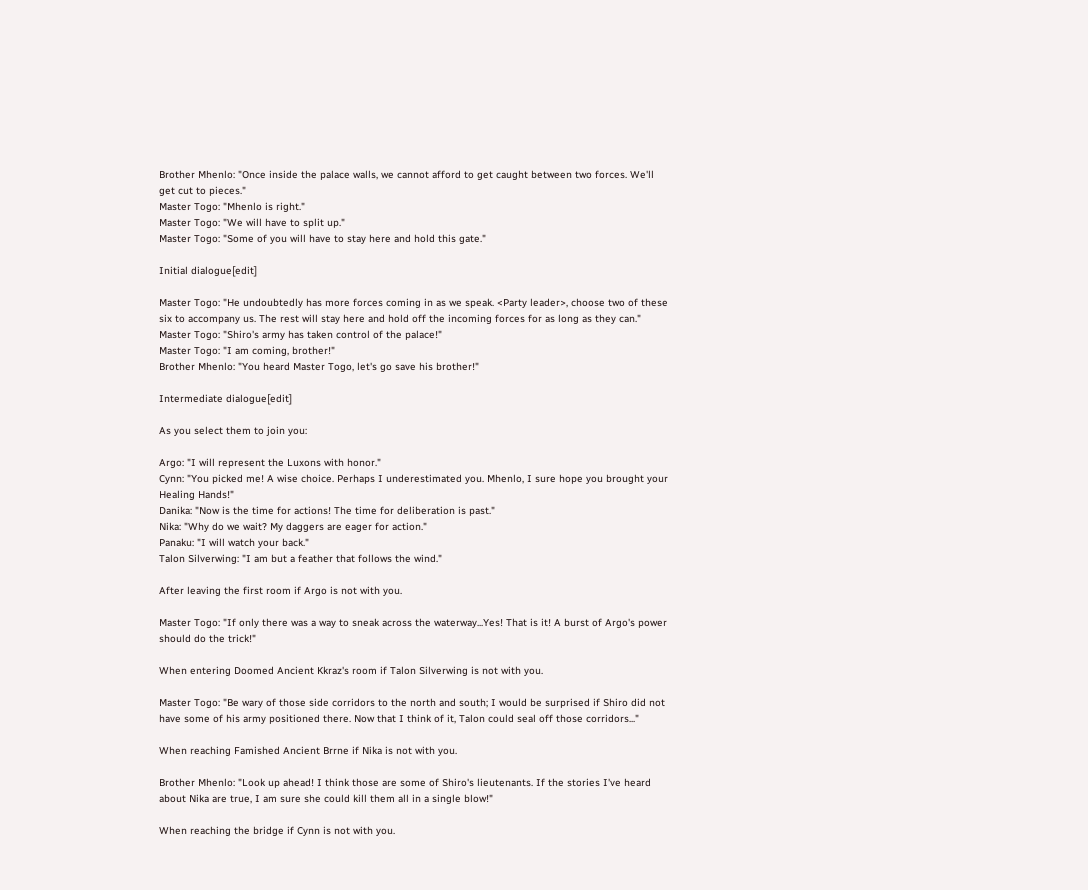Brother Mhenlo: "Once inside the palace walls, we cannot afford to get caught between two forces. We'll get cut to pieces."
Master Togo: "Mhenlo is right."
Master Togo: "We will have to split up."
Master Togo: "Some of you will have to stay here and hold this gate."

Initial dialogue[edit]

Master Togo: "He undoubtedly has more forces coming in as we speak. <Party leader>, choose two of these six to accompany us. The rest will stay here and hold off the incoming forces for as long as they can."
Master Togo: "Shiro's army has taken control of the palace!"
Master Togo: "I am coming, brother!"
Brother Mhenlo: "You heard Master Togo, let's go save his brother!"

Intermediate dialogue[edit]

As you select them to join you:

Argo: "I will represent the Luxons with honor."
Cynn: "You picked me! A wise choice. Perhaps I underestimated you. Mhenlo, I sure hope you brought your Healing Hands!"
Danika: "Now is the time for actions! The time for deliberation is past."
Nika: "Why do we wait? My daggers are eager for action."
Panaku: "I will watch your back."
Talon Silverwing: "I am but a feather that follows the wind."

After leaving the first room if Argo is not with you.

Master Togo: "If only there was a way to sneak across the waterway...Yes! That is it! A burst of Argo's power should do the trick!"

When entering Doomed Ancient Kkraz's room if Talon Silverwing is not with you.

Master Togo: "Be wary of those side corridors to the north and south; I would be surprised if Shiro did not have some of his army positioned there. Now that I think of it, Talon could seal off those corridors..."

When reaching Famished Ancient Brrne if Nika is not with you.

Brother Mhenlo: "Look up ahead! I think those are some of Shiro's lieutenants. If the stories I've heard about Nika are true, I am sure she could kill them all in a single blow!"

When reaching the bridge if Cynn is not with you.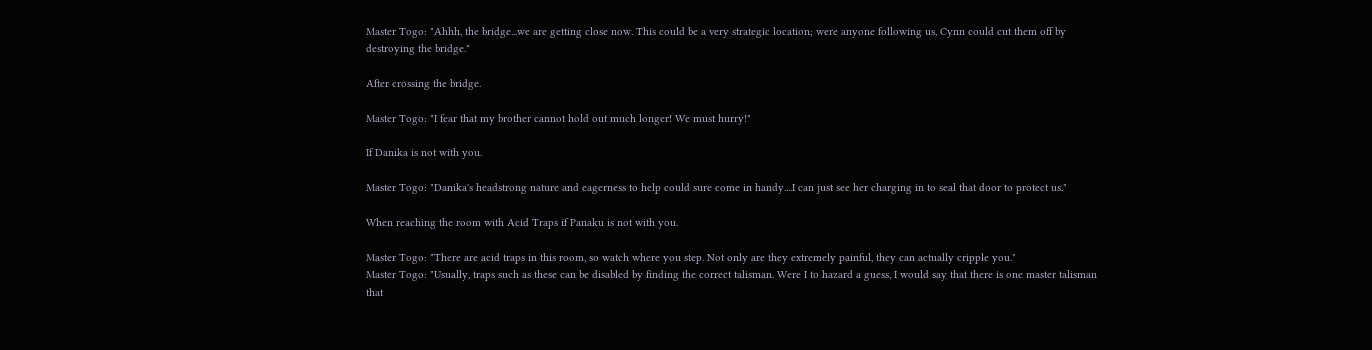Master Togo: "Ahhh, the bridge...we are getting close now. This could be a very strategic location; were anyone following us, Cynn could cut them off by destroying the bridge."

After crossing the bridge.

Master Togo: "I fear that my brother cannot hold out much longer! We must hurry!"

If Danika is not with you.

Master Togo: "Danika's headstrong nature and eagerness to help could sure come in handy....I can just see her charging in to seal that door to protect us."

When reaching the room with Acid Traps if Panaku is not with you.

Master Togo: "There are acid traps in this room, so watch where you step. Not only are they extremely painful, they can actually cripple you."
Master Togo: "Usually, traps such as these can be disabled by finding the correct talisman. Were I to hazard a guess, I would say that there is one master talisman that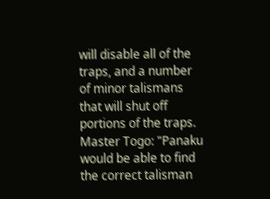will disable all of the traps, and a number of minor talismans that will shut off portions of the traps.
Master Togo: "Panaku would be able to find the correct talisman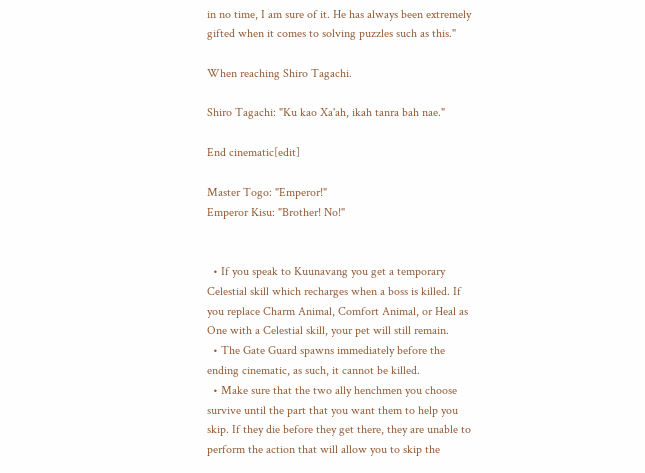in no time, I am sure of it. He has always been extremely gifted when it comes to solving puzzles such as this."

When reaching Shiro Tagachi.

Shiro Tagachi: "Ku kao Xa'ah, ikah tanra bah nae."

End cinematic[edit]

Master Togo: "Emperor!"
Emperor Kisu: "Brother! No!"


  • If you speak to Kuunavang you get a temporary Celestial skill which recharges when a boss is killed. If you replace Charm Animal, Comfort Animal, or Heal as One with a Celestial skill, your pet will still remain.
  • The Gate Guard spawns immediately before the ending cinematic, as such, it cannot be killed.
  • Make sure that the two ally henchmen you choose survive until the part that you want them to help you skip. If they die before they get there, they are unable to perform the action that will allow you to skip the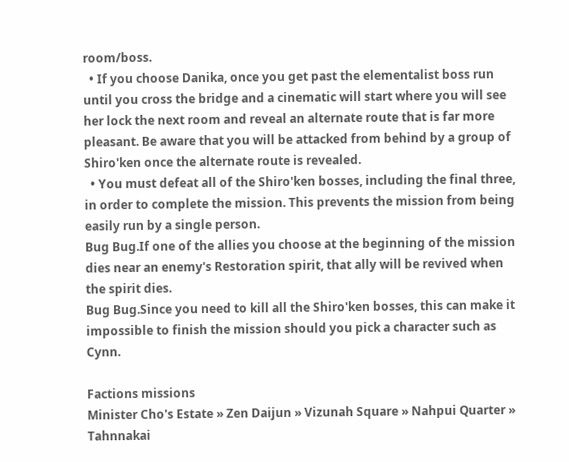room/boss.
  • If you choose Danika, once you get past the elementalist boss run until you cross the bridge and a cinematic will start where you will see her lock the next room and reveal an alternate route that is far more pleasant. Be aware that you will be attacked from behind by a group of Shiro'ken once the alternate route is revealed.
  • You must defeat all of the Shiro'ken bosses, including the final three, in order to complete the mission. This prevents the mission from being easily run by a single person.
Bug Bug.If one of the allies you choose at the beginning of the mission dies near an enemy's Restoration spirit, that ally will be revived when the spirit dies.
Bug Bug.Since you need to kill all the Shiro'ken bosses, this can make it impossible to finish the mission should you pick a character such as Cynn.

Factions missions
Minister Cho's Estate » Zen Daijun » Vizunah Square » Nahpui Quarter » Tahnnakai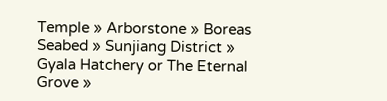Temple » Arborstone » Boreas Seabed » Sunjiang District » Gyala Hatchery or The Eternal Grove »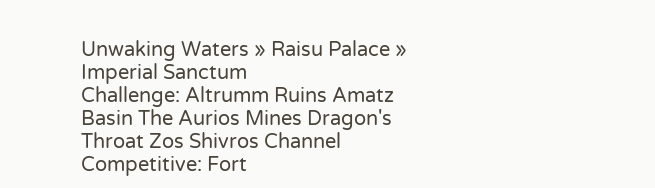Unwaking Waters » Raisu Palace » Imperial Sanctum
Challenge: Altrumm Ruins Amatz Basin The Aurios Mines Dragon's Throat Zos Shivros Channel
Competitive: Fort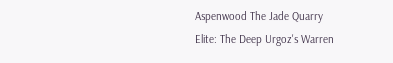Aspenwood The Jade Quarry
Elite: The Deep Urgoz's Warren